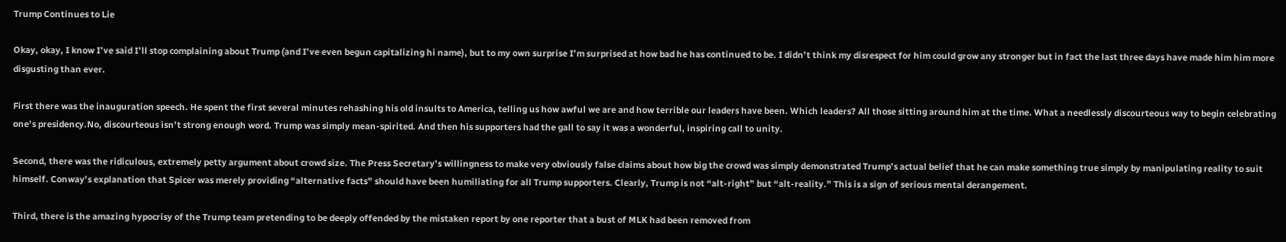Trump Continues to Lie

Okay, okay, I know I’ve said I’ll stop complaining about Trump (and I’ve even begun capitalizing hi name), but to my own surprise I’m surprised at how bad he has continued to be. I didn’t think my disrespect for him could grow any stronger but in fact the last three days have made him him more disgusting than ever.

First there was the inauguration speech. He spent the first several minutes rehashing his old insults to America, telling us how awful we are and how terrible our leaders have been. Which leaders? All those sitting around him at the time. What a needlessly discourteous way to begin celebrating one’s presidency.No, discourteous isn’t strong enough word. Trump was simply mean-spirited. And then his supporters had the gall to say it was a wonderful, inspiring call to unity.

Second, there was the ridiculous, extremely petty argument about crowd size. The Press Secretary’s willingness to make very obviously false claims about how big the crowd was simply demonstrated Trump’s actual belief that he can make something true simply by manipulating reality to suit himself. Conway’s explanation that Spicer was merely providing “alternative facts” should have been humiliating for all Trump supporters. Clearly, Trump is not “alt-right” but “alt-reality.” This is a sign of serious mental derangement.

Third, there is the amazing hypocrisy of the Trump team pretending to be deeply offended by the mistaken report by one reporter that a bust of MLK had been removed from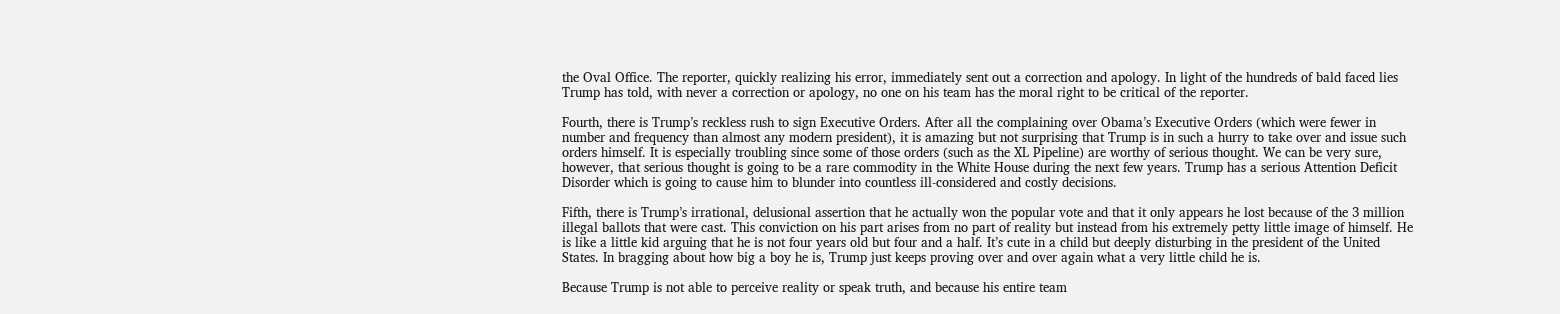the Oval Office. The reporter, quickly realizing his error, immediately sent out a correction and apology. In light of the hundreds of bald faced lies Trump has told, with never a correction or apology, no one on his team has the moral right to be critical of the reporter.

Fourth, there is Trump’s reckless rush to sign Executive Orders. After all the complaining over Obama’s Executive Orders (which were fewer in number and frequency than almost any modern president), it is amazing but not surprising that Trump is in such a hurry to take over and issue such orders himself. It is especially troubling since some of those orders (such as the XL Pipeline) are worthy of serious thought. We can be very sure, however, that serious thought is going to be a rare commodity in the White House during the next few years. Trump has a serious Attention Deficit Disorder which is going to cause him to blunder into countless ill-considered and costly decisions.

Fifth, there is Trump’s irrational, delusional assertion that he actually won the popular vote and that it only appears he lost because of the 3 million illegal ballots that were cast. This conviction on his part arises from no part of reality but instead from his extremely petty little image of himself. He is like a little kid arguing that he is not four years old but four and a half. It’s cute in a child but deeply disturbing in the president of the United States. In bragging about how big a boy he is, Trump just keeps proving over and over again what a very little child he is.

Because Trump is not able to perceive reality or speak truth, and because his entire team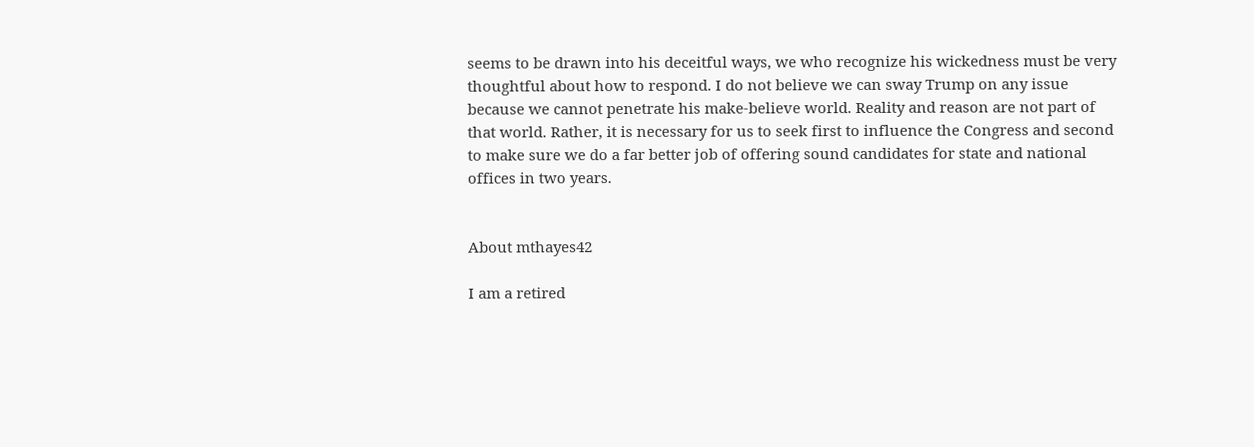seems to be drawn into his deceitful ways, we who recognize his wickedness must be very thoughtful about how to respond. I do not believe we can sway Trump on any issue because we cannot penetrate his make-believe world. Reality and reason are not part of that world. Rather, it is necessary for us to seek first to influence the Congress and second to make sure we do a far better job of offering sound candidates for state and national offices in two years.


About mthayes42

I am a retired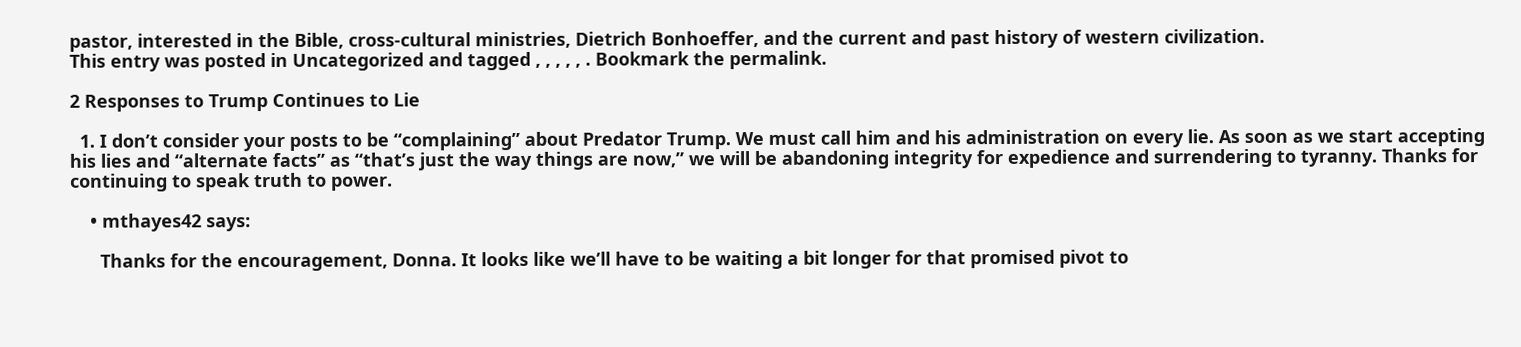pastor, interested in the Bible, cross-cultural ministries, Dietrich Bonhoeffer, and the current and past history of western civilization.
This entry was posted in Uncategorized and tagged , , , , , . Bookmark the permalink.

2 Responses to Trump Continues to Lie

  1. I don’t consider your posts to be “complaining” about Predator Trump. We must call him and his administration on every lie. As soon as we start accepting his lies and “alternate facts” as “that’s just the way things are now,” we will be abandoning integrity for expedience and surrendering to tyranny. Thanks for continuing to speak truth to power.

    • mthayes42 says:

      Thanks for the encouragement, Donna. It looks like we’ll have to be waiting a bit longer for that promised pivot to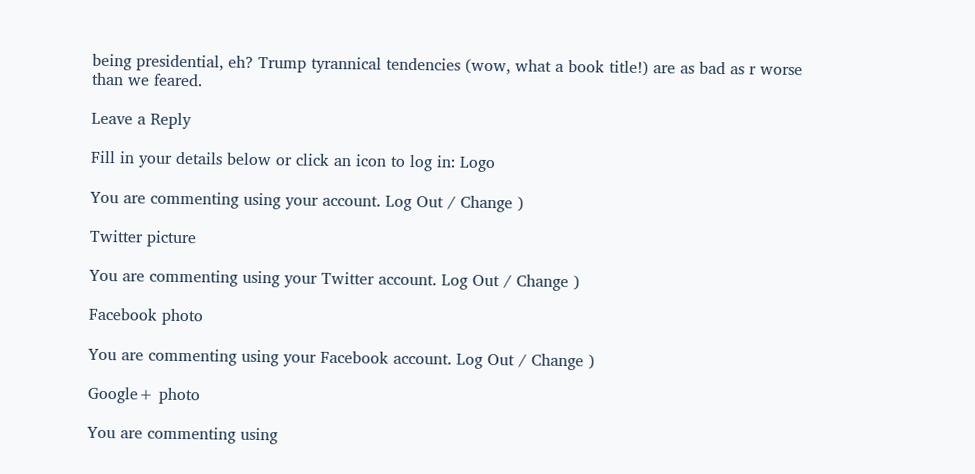being presidential, eh? Trump tyrannical tendencies (wow, what a book title!) are as bad as r worse than we feared.

Leave a Reply

Fill in your details below or click an icon to log in: Logo

You are commenting using your account. Log Out / Change )

Twitter picture

You are commenting using your Twitter account. Log Out / Change )

Facebook photo

You are commenting using your Facebook account. Log Out / Change )

Google+ photo

You are commenting using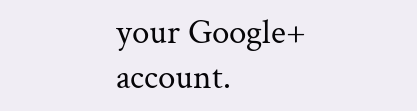your Google+ account.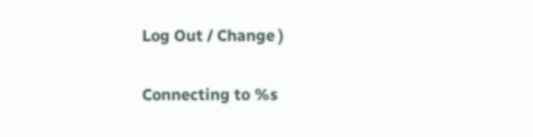Log Out / Change )

Connecting to %s